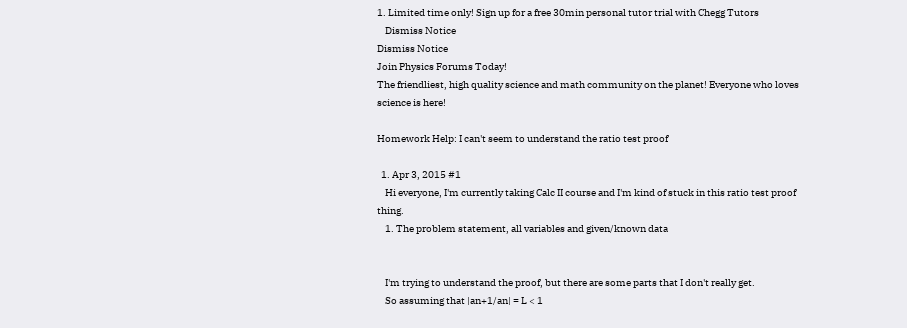1. Limited time only! Sign up for a free 30min personal tutor trial with Chegg Tutors
    Dismiss Notice
Dismiss Notice
Join Physics Forums Today!
The friendliest, high quality science and math community on the planet! Everyone who loves science is here!

Homework Help: I can't seem to understand the ratio test proof

  1. Apr 3, 2015 #1
    Hi everyone, I'm currently taking Calc II course and I'm kind of stuck in this ratio test proof thing.
    1. The problem statement, all variables and given/known data


    I'm trying to understand the proof, but there are some parts that I don't really get.
    So assuming that |an+1/an| = L < 1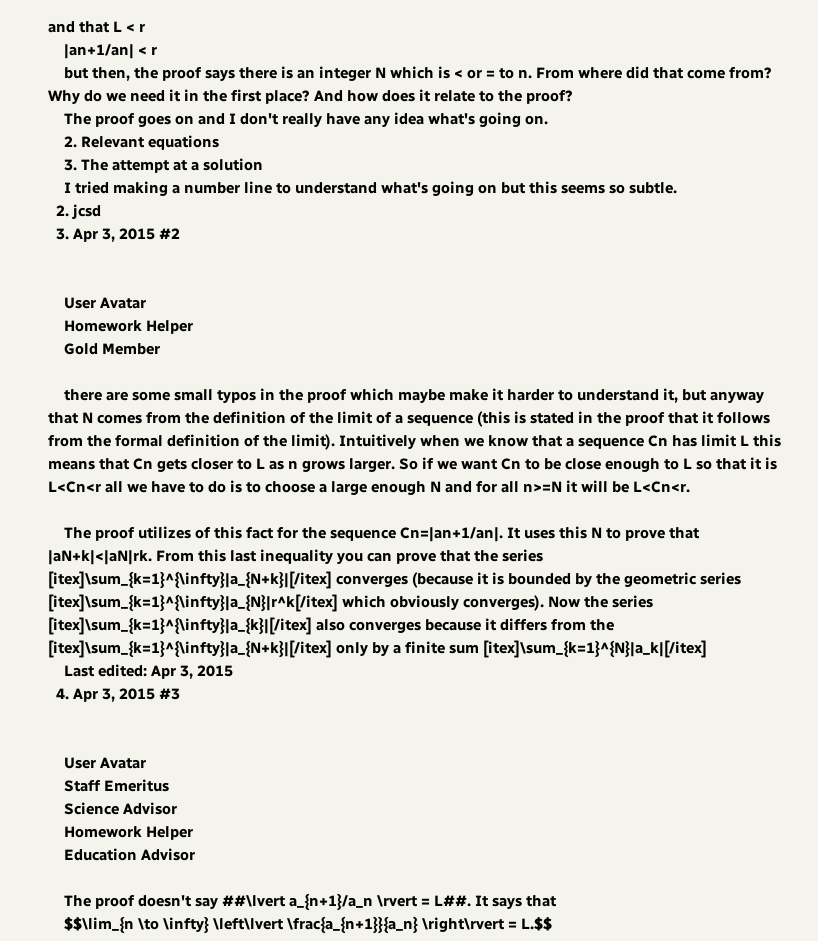and that L < r
    |an+1/an| < r
    but then, the proof says there is an integer N which is < or = to n. From where did that come from? Why do we need it in the first place? And how does it relate to the proof?
    The proof goes on and I don't really have any idea what's going on.
    2. Relevant equations
    3. The attempt at a solution
    I tried making a number line to understand what's going on but this seems so subtle.
  2. jcsd
  3. Apr 3, 2015 #2


    User Avatar
    Homework Helper
    Gold Member

    there are some small typos in the proof which maybe make it harder to understand it, but anyway that N comes from the definition of the limit of a sequence (this is stated in the proof that it follows from the formal definition of the limit). Intuitively when we know that a sequence Cn has limit L this means that Cn gets closer to L as n grows larger. So if we want Cn to be close enough to L so that it is L<Cn<r all we have to do is to choose a large enough N and for all n>=N it will be L<Cn<r.

    The proof utilizes of this fact for the sequence Cn=|an+1/an|. It uses this N to prove that |aN+k|<|aN|rk. From this last inequality you can prove that the series [itex]\sum_{k=1}^{\infty}|a_{N+k}|[/itex] converges (because it is bounded by the geometric series [itex]\sum_{k=1}^{\infty}|a_{N}|r^k[/itex] which obviously converges). Now the series [itex]\sum_{k=1}^{\infty}|a_{k}|[/itex] also converges because it differs from the [itex]\sum_{k=1}^{\infty}|a_{N+k}|[/itex] only by a finite sum [itex]\sum_{k=1}^{N}|a_k|[/itex]
    Last edited: Apr 3, 2015
  4. Apr 3, 2015 #3


    User Avatar
    Staff Emeritus
    Science Advisor
    Homework Helper
    Education Advisor

    The proof doesn't say ##\lvert a_{n+1}/a_n \rvert = L##. It says that
    $$\lim_{n \to \infty} \left\lvert \frac{a_{n+1}}{a_n} \right\rvert = L.$$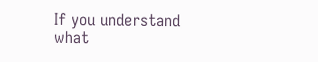If you understand what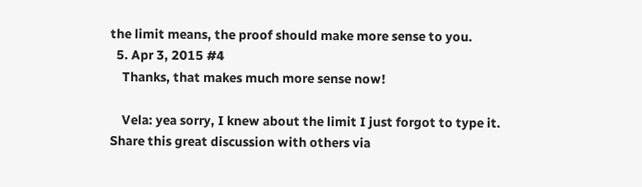the limit means, the proof should make more sense to you.
  5. Apr 3, 2015 #4
    Thanks, that makes much more sense now!

    Vela: yea sorry, I knew about the limit I just forgot to type it.
Share this great discussion with others via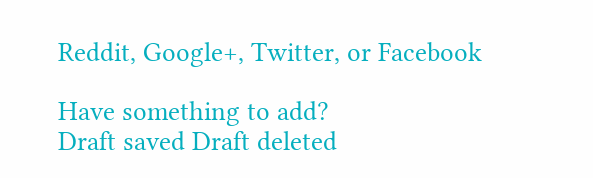Reddit, Google+, Twitter, or Facebook

Have something to add?
Draft saved Draft deleted